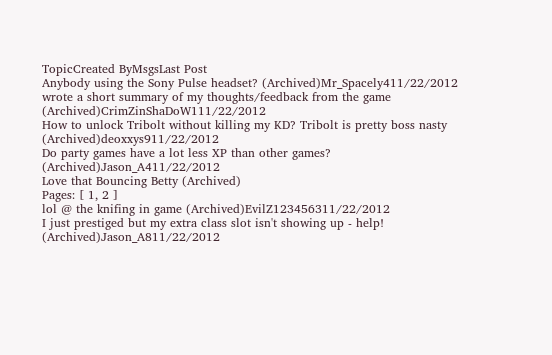TopicCreated ByMsgsLast Post
Anybody using the Sony Pulse headset? (Archived)Mr_Spacely411/22/2012
wrote a short summary of my thoughts/feedback from the game (Archived)CrimZinShaDoW111/22/2012
How to unlock Tribolt without killing my KD? Tribolt is pretty boss nasty (Archived)deoxxys911/22/2012
Do party games have a lot less XP than other games? (Archived)Jason_A411/22/2012
Love that Bouncing Betty (Archived)
Pages: [ 1, 2 ]
lol @ the knifing in game (Archived)EvilZ123456311/22/2012
I just prestiged but my extra class slot isn't showing up - help! (Archived)Jason_A811/22/2012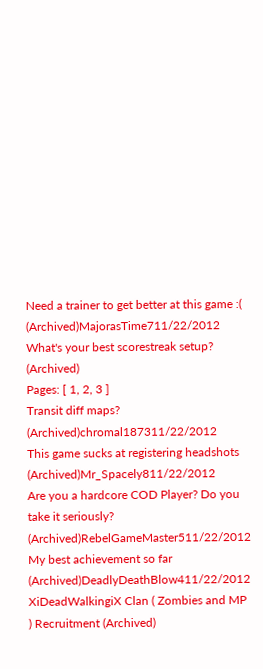Need a trainer to get better at this game :( (Archived)MajorasTime711/22/2012
What's your best scorestreak setup? (Archived)
Pages: [ 1, 2, 3 ]
Transit diff maps? (Archived)chromal187311/22/2012
This game sucks at registering headshots (Archived)Mr_Spacely811/22/2012
Are you a hardcore COD Player? Do you take it seriously? (Archived)RebelGameMaster511/22/2012
My best achievement so far (Archived)DeadlyDeathBlow411/22/2012
XiDeadWalkingiX Clan ( Zombies and MP ) Recruitment (Archived)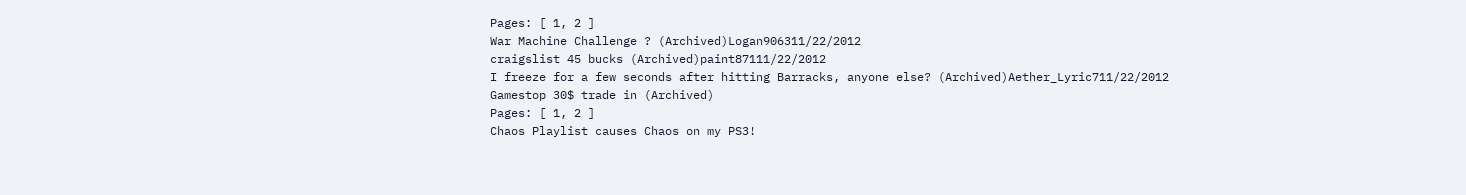Pages: [ 1, 2 ]
War Machine Challenge ? (Archived)Logan906311/22/2012
craigslist 45 bucks (Archived)paint87111/22/2012
I freeze for a few seconds after hitting Barracks, anyone else? (Archived)Aether_Lyric711/22/2012
Gamestop 30$ trade in (Archived)
Pages: [ 1, 2 ]
Chaos Playlist causes Chaos on my PS3!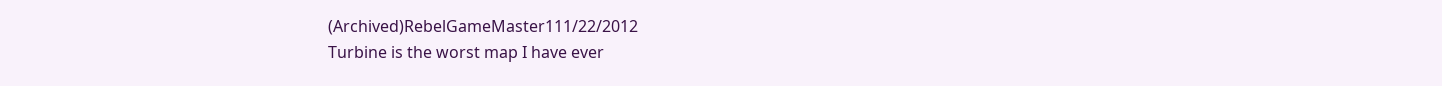(Archived)RebelGameMaster111/22/2012
Turbine is the worst map I have ever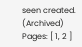seen created. (Archived)
Pages: [ 1, 2 ]